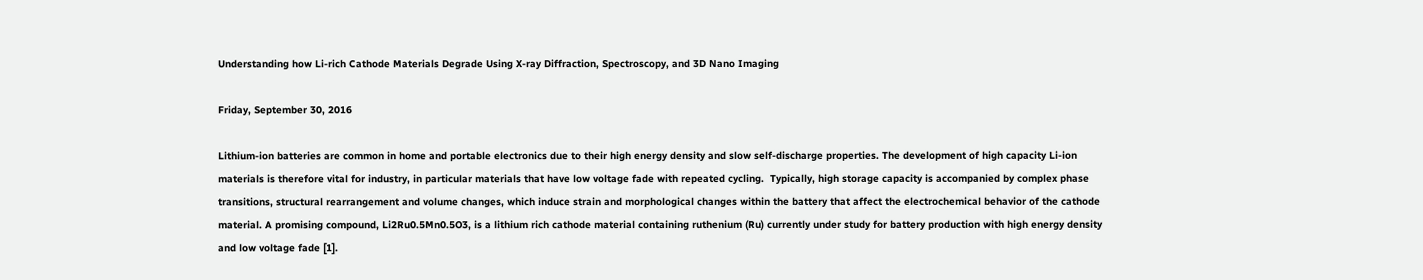Understanding how Li-rich Cathode Materials Degrade Using X-ray Diffraction, Spectroscopy, and 3D Nano Imaging

Friday, September 30, 2016

Lithium-ion batteries are common in home and portable electronics due to their high energy density and slow self-discharge properties. The development of high capacity Li-ion materials is therefore vital for industry, in particular materials that have low voltage fade with repeated cycling.  Typically, high storage capacity is accompanied by complex phase transitions, structural rearrangement and volume changes, which induce strain and morphological changes within the battery that affect the electrochemical behavior of the cathode material. A promising compound, Li2Ru0.5Mn0.5O3, is a lithium rich cathode material containing ruthenium (Ru) currently under study for battery production with high energy density and low voltage fade [1].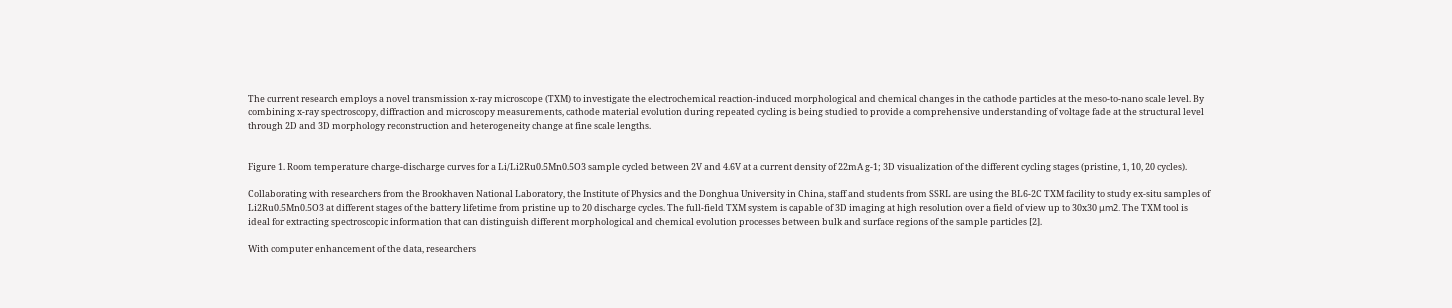The current research employs a novel transmission x-ray microscope (TXM) to investigate the electrochemical reaction-induced morphological and chemical changes in the cathode particles at the meso-to-nano scale level. By combining x-ray spectroscopy, diffraction and microscopy measurements, cathode material evolution during repeated cycling is being studied to provide a comprehensive understanding of voltage fade at the structural level through 2D and 3D morphology reconstruction and heterogeneity change at fine scale lengths.


Figure 1. Room temperature charge-discharge curves for a Li/Li2Ru0.5Mn0.5O3 sample cycled between 2V and 4.6V at a current density of 22mA g-1; 3D visualization of the different cycling stages (pristine, 1, 10, 20 cycles).

Collaborating with researchers from the Brookhaven National Laboratory, the Institute of Physics and the Donghua University in China, staff and students from SSRL are using the BL6-2C TXM facility to study ex-situ samples of Li2Ru0.5Mn0.5O3 at different stages of the battery lifetime from pristine up to 20 discharge cycles. The full-field TXM system is capable of 3D imaging at high resolution over a field of view up to 30x30 μm2. The TXM tool is ideal for extracting spectroscopic information that can distinguish different morphological and chemical evolution processes between bulk and surface regions of the sample particles [2].

With computer enhancement of the data, researchers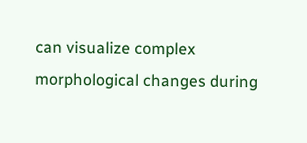can visualize complex morphological changes during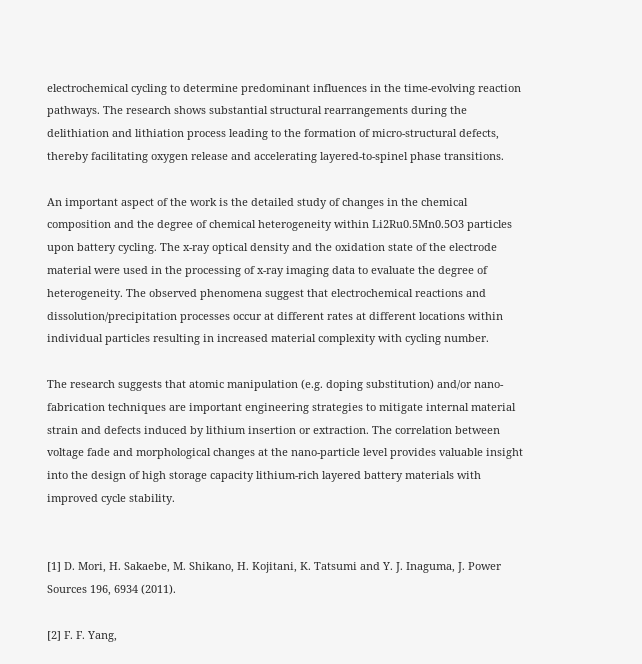electrochemical cycling to determine predominant influences in the time-evolving reaction pathways. The research shows substantial structural rearrangements during the delithiation and lithiation process leading to the formation of micro-structural defects, thereby facilitating oxygen release and accelerating layered-to-spinel phase transitions.

An important aspect of the work is the detailed study of changes in the chemical composition and the degree of chemical heterogeneity within Li2Ru0.5Mn0.5O3 particles upon battery cycling. The x-ray optical density and the oxidation state of the electrode material were used in the processing of x-ray imaging data to evaluate the degree of heterogeneity. The observed phenomena suggest that electrochemical reactions and dissolution/precipitation processes occur at different rates at different locations within individual particles resulting in increased material complexity with cycling number.

The research suggests that atomic manipulation (e.g. doping substitution) and/or nano-fabrication techniques are important engineering strategies to mitigate internal material strain and defects induced by lithium insertion or extraction. The correlation between voltage fade and morphological changes at the nano-particle level provides valuable insight into the design of high storage capacity lithium-rich layered battery materials with improved cycle stability.


[1] D. Mori, H. Sakaebe, M. Shikano, H. Kojitani, K. Tatsumi and Y. J. Inaguma, J. Power Sources 196, 6934 (2011).

[2] F. F. Yang,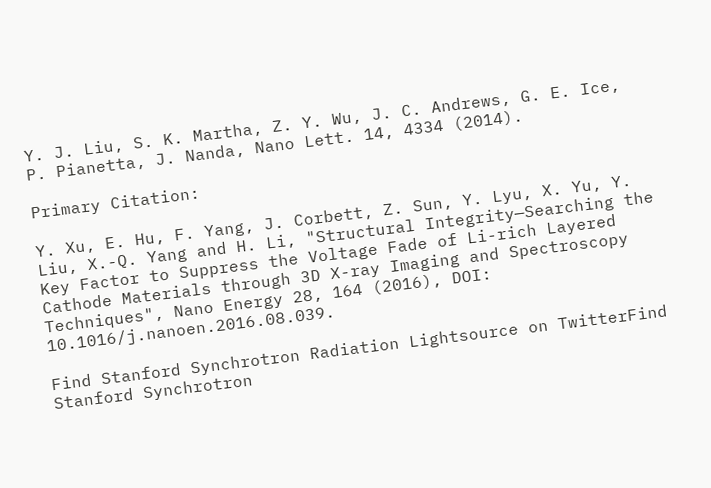Y. J. Liu, S. K. Martha, Z. Y. Wu, J. C. Andrews, G. E. Ice, P. Pianetta, J. Nanda, Nano Lett. 14, 4334 (2014).

Primary Citation:

Y. Xu, E. Hu, F. Yang, J. Corbett, Z. Sun, Y. Lyu, X. Yu, Y. Liu, X.-Q. Yang and H. Li, "Structural Integrity—Searching the Key Factor to Suppress the Voltage Fade of Li-rich Layered Cathode Materials through 3D X-ray Imaging and Spectroscopy Techniques", Nano Energy 28, 164 (2016), DOI: 10.1016/j.nanoen.2016.08.039.

Find Stanford Synchrotron Radiation Lightsource on TwitterFind Stanford Synchrotron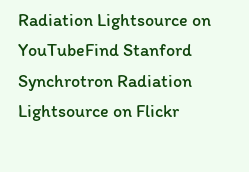Radiation Lightsource on YouTubeFind Stanford Synchrotron Radiation Lightsource on Flickr